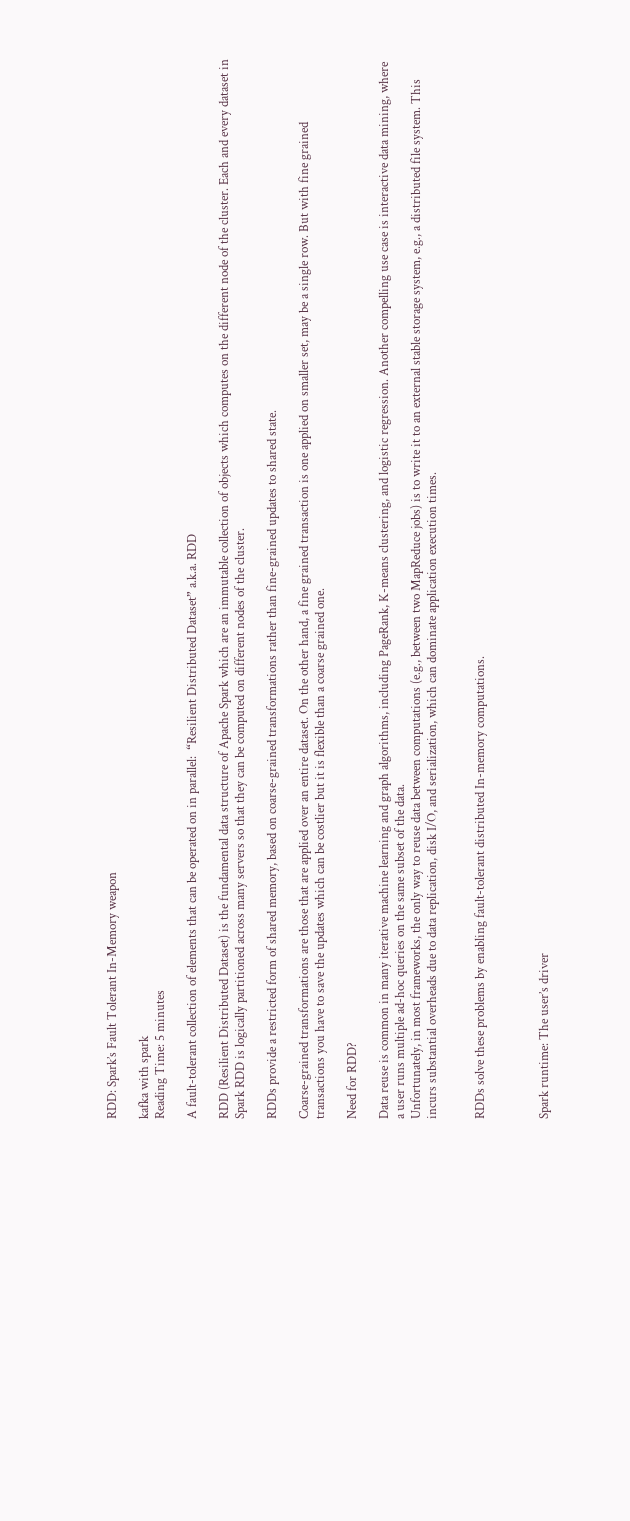RDD: Spark’s Fault Tolerant In-Memory weapon

kafka with spark
Reading Time: 5 minutes

A fault-tolerant collection of elements that can be operated on in parallel:  “Resilient Distributed Dataset” a.k.a. RDD

RDD (Resilient Distributed Dataset) is the fundamental data structure of Apache Spark which are an immutable collection of objects which computes on the different node of the cluster. Each and every dataset in Spark RDD is logically partitioned across many servers so that they can be computed on different nodes of the cluster.

RDDs provide a restricted form of shared memory, based on coarse-grained transformations rather than fine-grained updates to shared state.

Coarse-grained transformations are those that are applied over an entire dataset. On the other hand, a fine grained transaction is one applied on smaller set, may be a single row. But with fine grained transactions you have to save the updates which can be costlier but it is flexible than a coarse grained one.

Need for RDD?

Data reuse is common in many iterative machine learning and graph algorithms, including PageRank, K-means clustering, and logistic regression. Another compelling use case is interactive data mining, where a user runs multiple ad-hoc queries on the same subset of the data.
Unfortunately, in most frameworks, the only way to reuse data between computations (e.g., between two MapReduce jobs) is to write it to an external stable storage system, e.g., a distributed file system. This incurs substantial overheads due to data replication, disk I/O, and serialization, which can dominate application execution times.


RDDs solve these problems by enabling fault-tolerant distributed In-memory computations.



Spark runtime: The user’s driver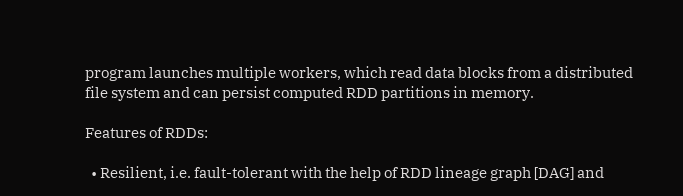program launches multiple workers, which read data blocks from a distributed file system and can persist computed RDD partitions in memory.

Features of RDDs:

  • Resilient, i.e. fault-tolerant with the help of RDD lineage graph [DAG] and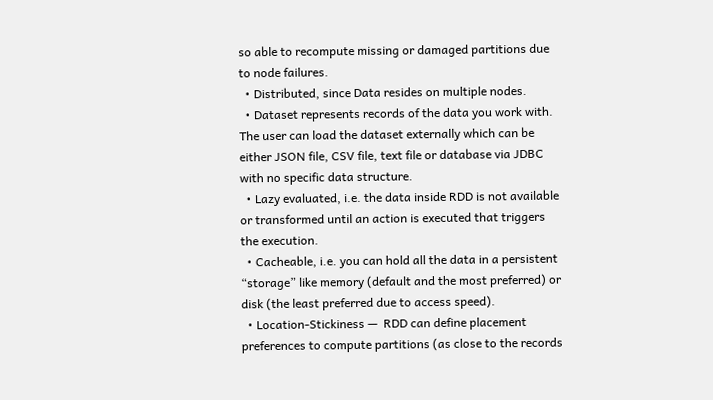so able to recompute missing or damaged partitions due to node failures.
  • Distributed, since Data resides on multiple nodes.
  • Dataset represents records of the data you work with. The user can load the dataset externally which can be either JSON file, CSV file, text file or database via JDBC with no specific data structure.
  • Lazy evaluated, i.e. the data inside RDD is not available or transformed until an action is executed that triggers the execution.
  • Cacheable, i.e. you can hold all the data in a persistent “storage” like memory (default and the most preferred) or disk (the least preferred due to access speed).
  • Location-Stickiness —  RDD can define placement preferences to compute partitions (as close to the records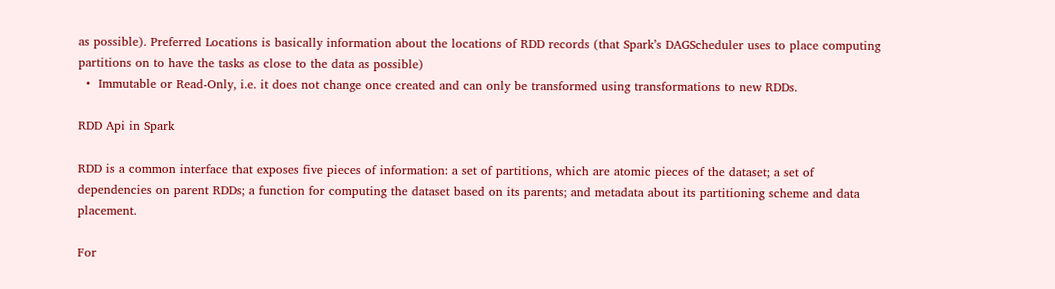as possible). Preferred Locations is basically information about the locations of RDD records (that Spark’s DAGScheduler uses to place computing partitions on to have the tasks as close to the data as possible)
  •  Immutable or Read-Only, i.e. it does not change once created and can only be transformed using transformations to new RDDs.

RDD Api in Spark

RDD is a common interface that exposes five pieces of information: a set of partitions, which are atomic pieces of the dataset; a set of dependencies on parent RDDs; a function for computing the dataset based on its parents; and metadata about its partitioning scheme and data placement.

For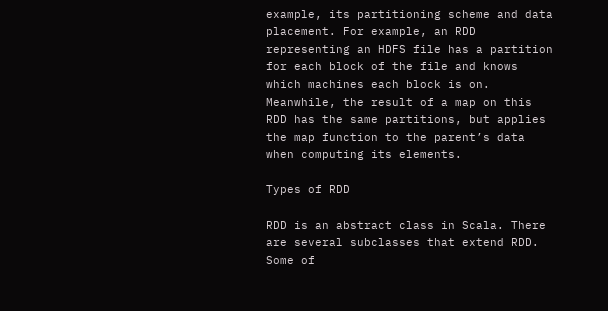example, its partitioning scheme and data placement. For example, an RDD representing an HDFS file has a partition for each block of the file and knows which machines each block is on. Meanwhile, the result of a map on this RDD has the same partitions, but applies the map function to the parent’s data when computing its elements.

Types of RDD

RDD is an abstract class in Scala. There are several subclasses that extend RDD. Some of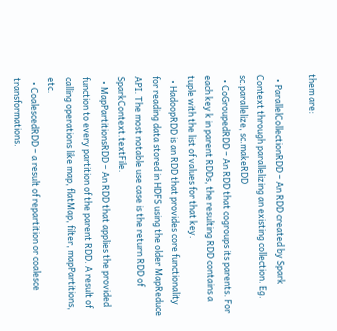them are:

  • ParallelCollectionRDD – An RDD created by Spark Context through parallelizing an existing collection. Eg. sc.parallelize, sc.makeRDD
  • CoGroupedRDD – An RDD that cogroups its parents. For each key k in parent RDDs, the resulting RDD contains a tuple with the list of values for that key.
  • HadoopRDD is an RDD that provides core functionality for reading data stored in HDFS using the older MapReduce API. The most notable use case is the return RDD of SparkContext.textFile.
  • MapPartitionsRDD – An RDD that applies the provided function to every partition of the parent RDD. A result of calling operations like map, flatMap, filter, mapPartitions, etc.
  • CoalescedRDD – a result of repartition or coalesce transformations.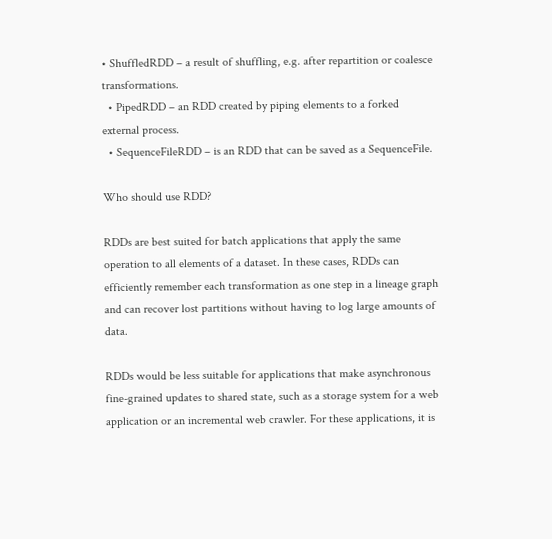• ShuffledRDD – a result of shuffling, e.g. after repartition or coalesce transformations.
  • PipedRDD – an RDD created by piping elements to a forked external process.
  • SequenceFileRDD – is an RDD that can be saved as a SequenceFile.

Who should use RDD?

RDDs are best suited for batch applications that apply the same operation to all elements of a dataset. In these cases, RDDs can efficiently remember each transformation as one step in a lineage graph and can recover lost partitions without having to log large amounts of data.

RDDs would be less suitable for applications that make asynchronous fine-grained updates to shared state, such as a storage system for a web application or an incremental web crawler. For these applications, it is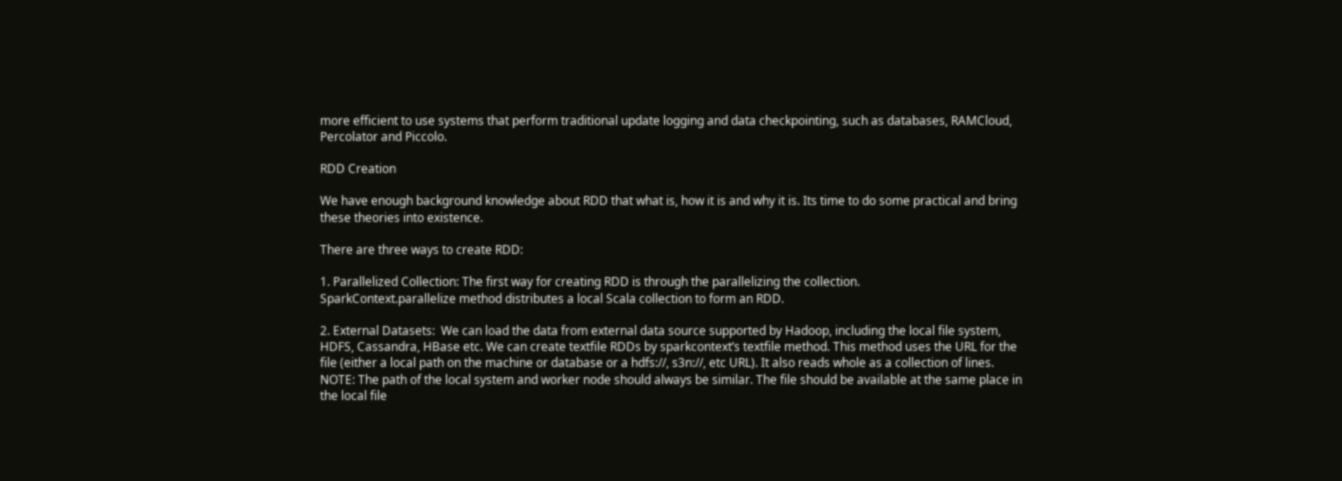more efficient to use systems that perform traditional update logging and data checkpointing, such as databases, RAMCloud, Percolator and Piccolo.

RDD Creation

We have enough background knowledge about RDD that what is, how it is and why it is. Its time to do some practical and bring these theories into existence.

There are three ways to create RDD:

1. Parallelized Collection: The first way for creating RDD is through the parallelizing the collection.
SparkContext.parallelize method distributes a local Scala collection to form an RDD.

2. External Datasets:  We can load the data from external data source supported by Hadoop, including the local file system, HDFS, Cassandra, HBase etc. We can create textfile RDDs by sparkcontext’s textfile method. This method uses the URL for the file (either a local path on the machine or database or a hdfs://, s3n://, etc URL). It also reads whole as a collection of lines.
NOTE: The path of the local system and worker node should always be similar. The file should be available at the same place in the local file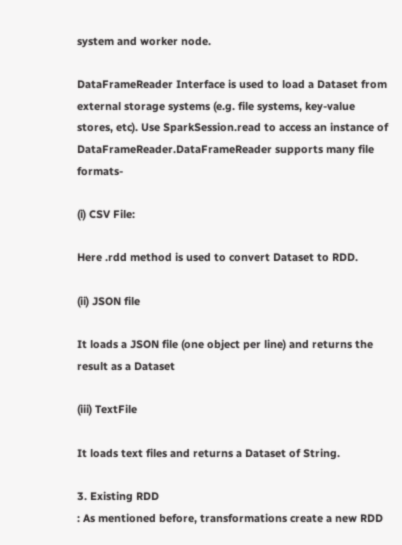system and worker node.

DataFrameReader Interface is used to load a Dataset from external storage systems (e.g. file systems, key-value stores, etc). Use SparkSession.read to access an instance of DataFrameReader.DataFrameReader supports many file formats-

(i) CSV File:

Here .rdd method is used to convert Dataset to RDD.

(ii) JSON file

It loads a JSON file (one object per line) and returns the result as a Dataset

(iii) TextFile

It loads text files and returns a Dataset of String.

3. Existing RDD
: As mentioned before, transformations create a new RDD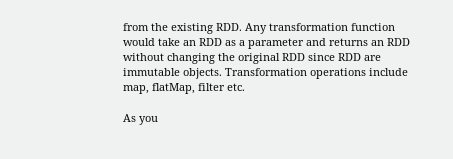from the existing RDD. Any transformation function would take an RDD as a parameter and returns an RDD without changing the original RDD since RDD are immutable objects. Transformation operations include map, flatMap, filter etc.

As you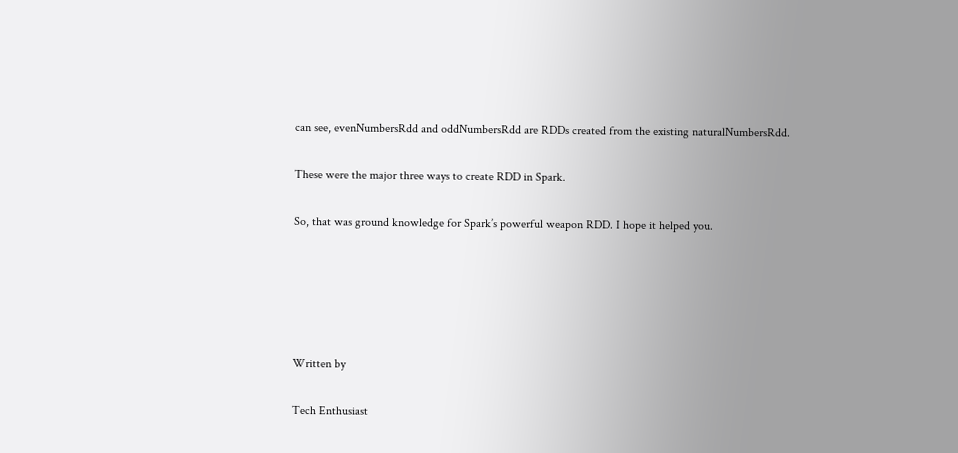can see, evenNumbersRdd and oddNumbersRdd are RDDs created from the existing naturalNumbersRdd.

These were the major three ways to create RDD in Spark.

So, that was ground knowledge for Spark’s powerful weapon RDD. I hope it helped you.





Written by

Tech Enthusiast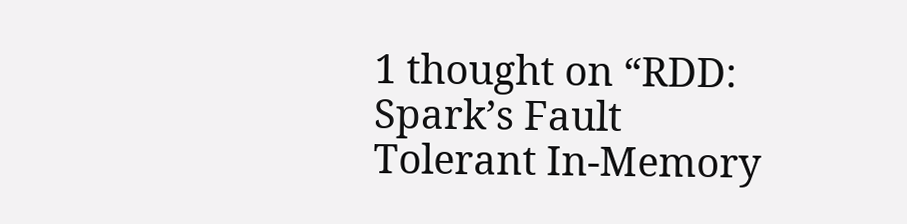1 thought on “RDD: Spark’s Fault Tolerant In-Memory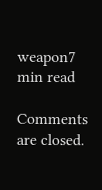weapon7 min read

Comments are closed.